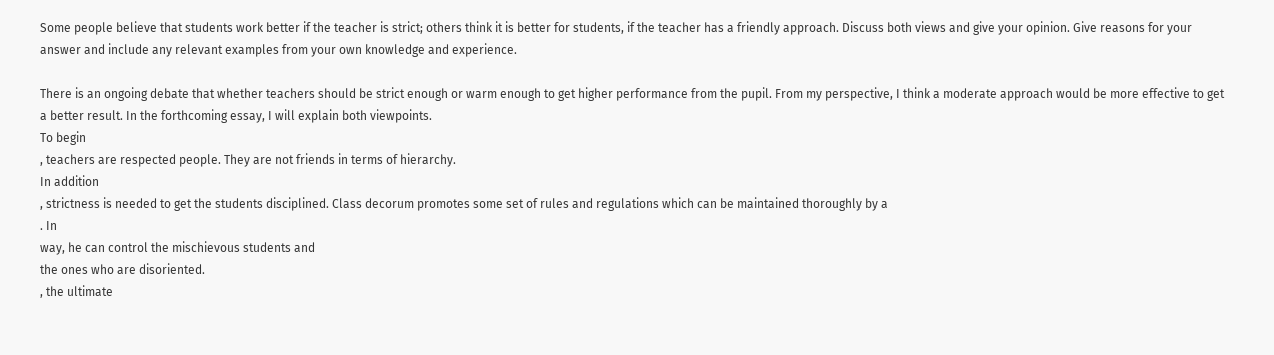Some people believe that students work better if the teacher is strict; others think it is better for students, if the teacher has a friendly approach. Discuss both views and give your opinion. Give reasons for your answer and include any relevant examples from your own knowledge and experience.

There is an ongoing debate that whether teachers should be strict enough or warm enough to get higher performance from the pupil. From my perspective, I think a moderate approach would be more effective to get a better result. In the forthcoming essay, I will explain both viewpoints.
To begin
, teachers are respected people. They are not friends in terms of hierarchy.
In addition
, strictness is needed to get the students disciplined. Class decorum promotes some set of rules and regulations which can be maintained thoroughly by a
. In
way, he can control the mischievous students and
the ones who are disoriented.
, the ultimate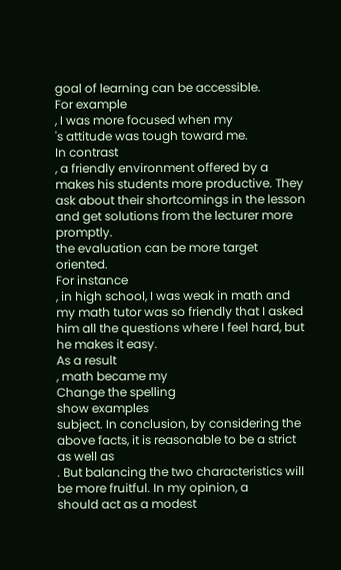goal of learning can be accessible.
For example
, I was more focused when my
's attitude was tough toward me.
In contrast
, a friendly environment offered by a
makes his students more productive. They ask about their shortcomings in the lesson and get solutions from the lecturer more promptly.
the evaluation can be more target oriented.
For instance
, in high school, I was weak in math and my math tutor was so friendly that I asked him all the questions where I feel hard, but he makes it easy.
As a result
, math became my
Change the spelling
show examples
subject. In conclusion, by considering the above facts, it is reasonable to be a strict
as well as
. But balancing the two characteristics will be more fruitful. In my opinion, a
should act as a modest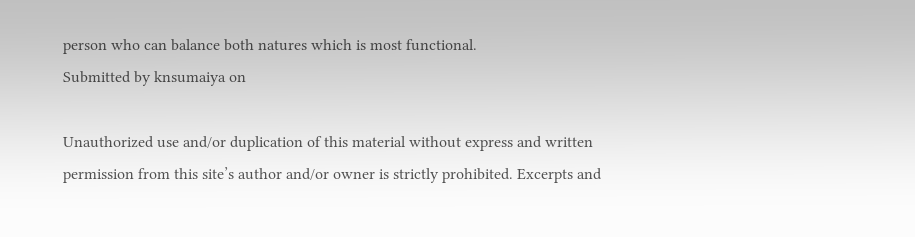person who can balance both natures which is most functional.
Submitted by knsumaiya on

Unauthorized use and/or duplication of this material without express and written permission from this site’s author and/or owner is strictly prohibited. Excerpts and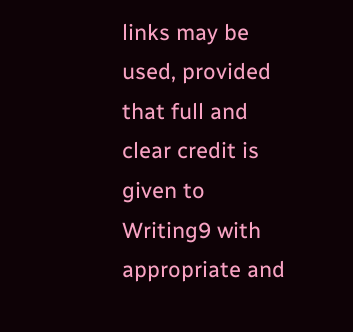links may be used, provided that full and clear credit is given to Writing9 with appropriate and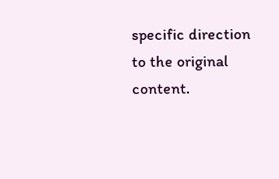specific direction to the original content.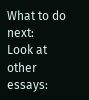What to do next:
Look at other essays: